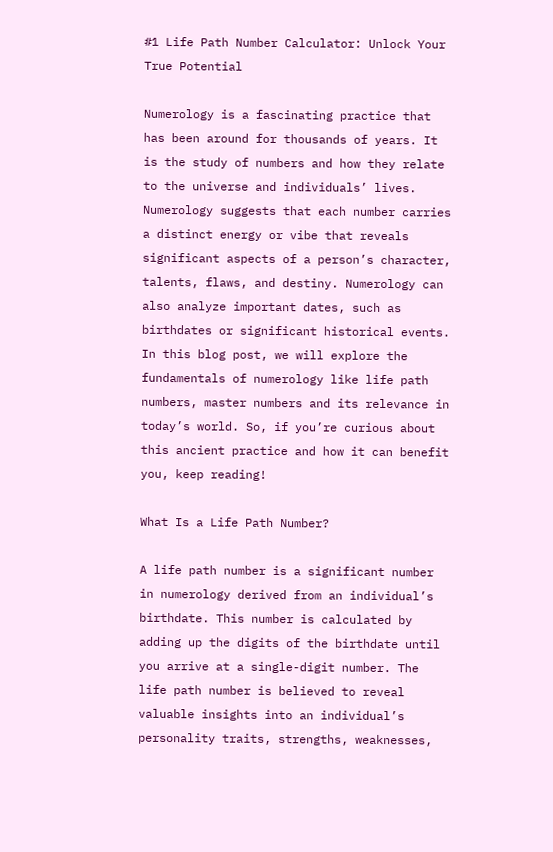#1 Life Path Number Calculator: Unlock Your True Potential

Numerology is a fascinating practice that has been around for thousands of years. It is the study of numbers and how they relate to the universe and individuals’ lives. Numerology suggests that each number carries a distinct energy or vibe that reveals significant aspects of a person’s character, talents, flaws, and destiny. Numerology can also analyze important dates, such as birthdates or significant historical events. In this blog post, we will explore the fundamentals of numerology like life path numbers, master numbers and its relevance in today’s world. So, if you’re curious about this ancient practice and how it can benefit you, keep reading!

What Is a Life Path Number?

A life path number is a significant number in numerology derived from an individual’s birthdate. This number is calculated by adding up the digits of the birthdate until you arrive at a single-digit number. The life path number is believed to reveal valuable insights into an individual’s personality traits, strengths, weaknesses,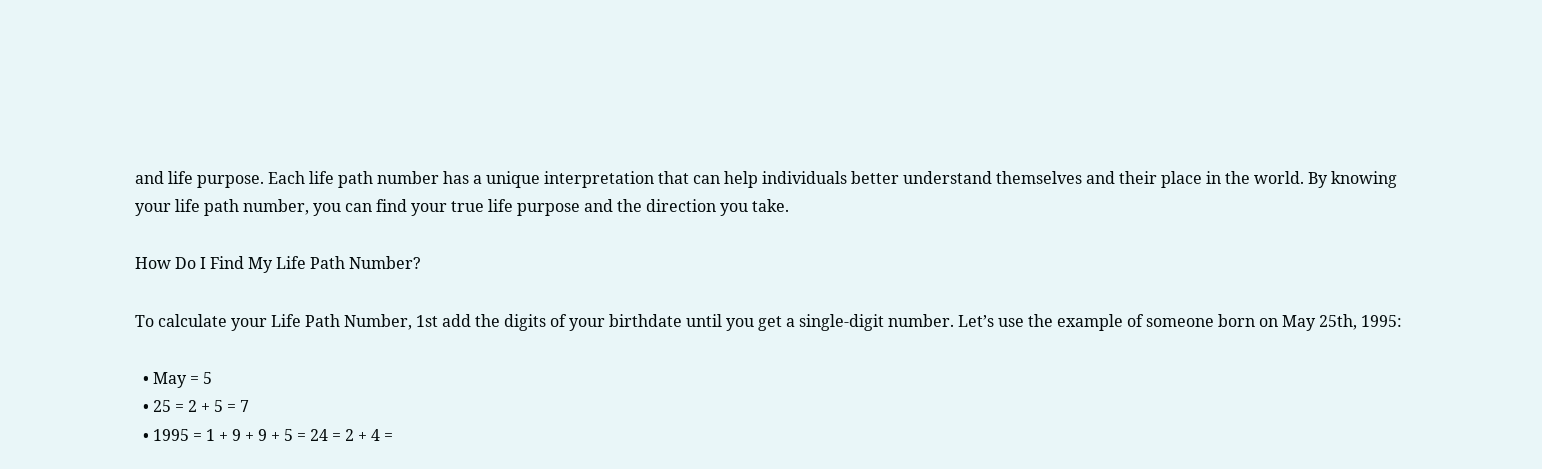and life purpose. Each life path number has a unique interpretation that can help individuals better understand themselves and their place in the world. By knowing your life path number, you can find your true life purpose and the direction you take.

How Do I Find My Life Path Number?

To calculate your Life Path Number, 1st add the digits of your birthdate until you get a single-digit number. Let’s use the example of someone born on May 25th, 1995:

  • May = 5
  • 25 = 2 + 5 = 7
  • 1995 = 1 + 9 + 9 + 5 = 24 = 2 + 4 =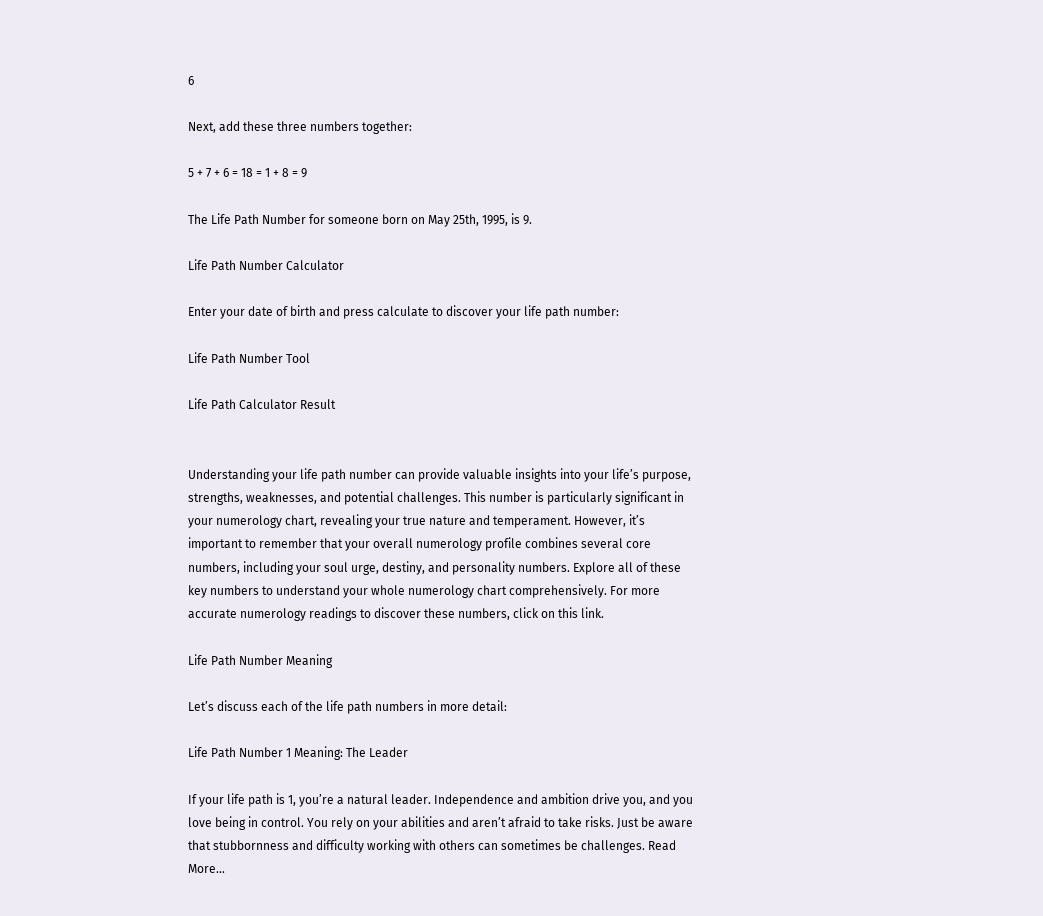6

Next, add these three numbers together:

5 + 7 + 6 = 18 = 1 + 8 = 9

The Life Path Number for someone born on May 25th, 1995, is 9.

Life Path Number Calculator

Enter your date of birth and press calculate to discover your life path number:

Life Path Number Tool

Life Path Calculator Result


Understanding your life path number can provide valuable insights into your life’s purpose, strengths, weaknesses, and potential challenges. This number is particularly significant in your numerology chart, revealing your true nature and temperament. However, it’s important to remember that your overall numerology profile combines several core numbers, including your soul urge, destiny, and personality numbers. Explore all of these key numbers to understand your whole numerology chart comprehensively. For more accurate numerology readings to discover these numbers, click on this link.

Life Path Number Meaning

Let’s discuss each of the life path numbers in more detail:

Life Path Number 1 Meaning: The Leader

If your life path is 1, you’re a natural leader. Independence and ambition drive you, and you love being in control. You rely on your abilities and aren’t afraid to take risks. Just be aware that stubbornness and difficulty working with others can sometimes be challenges. Read More…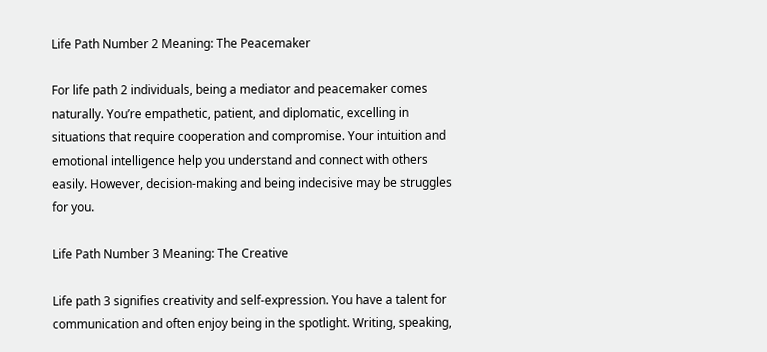Life Path Number 2 Meaning: The Peacemaker

For life path 2 individuals, being a mediator and peacemaker comes naturally. You’re empathetic, patient, and diplomatic, excelling in situations that require cooperation and compromise. Your intuition and emotional intelligence help you understand and connect with others easily. However, decision-making and being indecisive may be struggles for you.

Life Path Number 3 Meaning: The Creative

Life path 3 signifies creativity and self-expression. You have a talent for communication and often enjoy being in the spotlight. Writing, speaking,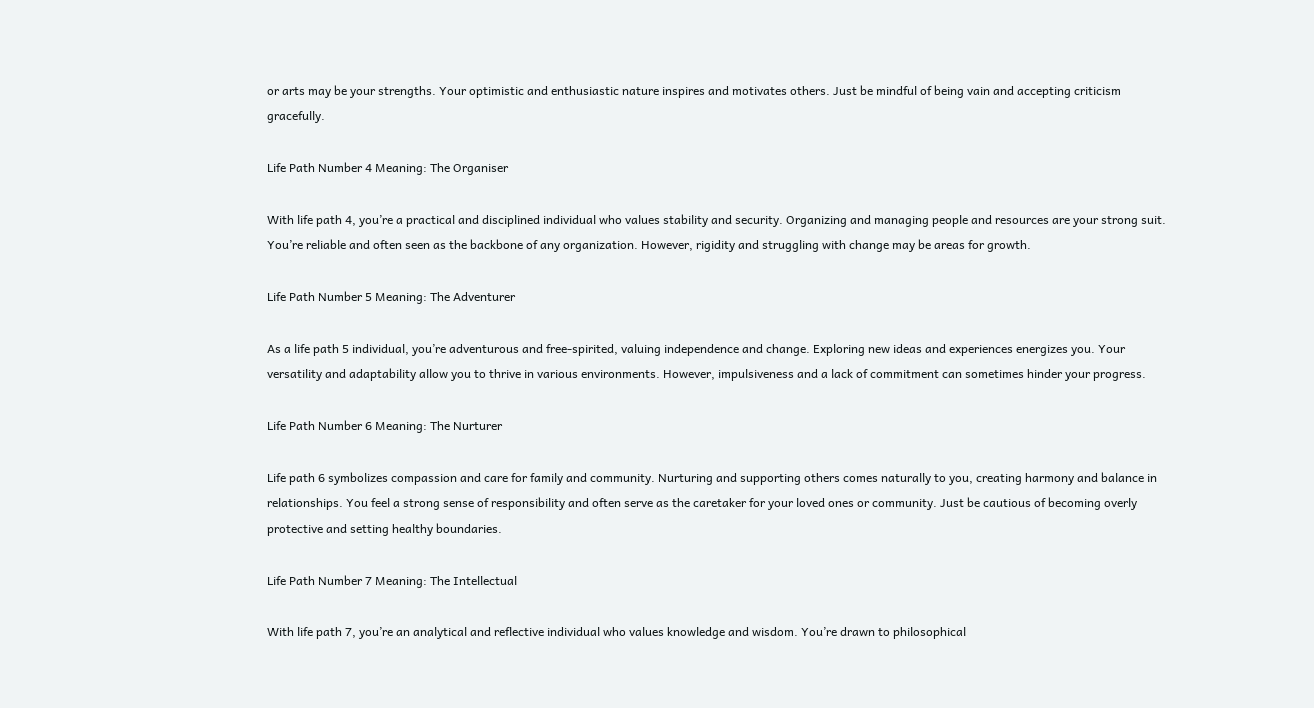or arts may be your strengths. Your optimistic and enthusiastic nature inspires and motivates others. Just be mindful of being vain and accepting criticism gracefully.

Life Path Number 4 Meaning: The Organiser

With life path 4, you’re a practical and disciplined individual who values stability and security. Organizing and managing people and resources are your strong suit. You’re reliable and often seen as the backbone of any organization. However, rigidity and struggling with change may be areas for growth.

Life Path Number 5 Meaning: The Adventurer

As a life path 5 individual, you’re adventurous and free-spirited, valuing independence and change. Exploring new ideas and experiences energizes you. Your versatility and adaptability allow you to thrive in various environments. However, impulsiveness and a lack of commitment can sometimes hinder your progress.

Life Path Number 6 Meaning: The Nurturer

Life path 6 symbolizes compassion and care for family and community. Nurturing and supporting others comes naturally to you, creating harmony and balance in relationships. You feel a strong sense of responsibility and often serve as the caretaker for your loved ones or community. Just be cautious of becoming overly protective and setting healthy boundaries.

Life Path Number 7 Meaning: The Intellectual

With life path 7, you’re an analytical and reflective individual who values knowledge and wisdom. You’re drawn to philosophical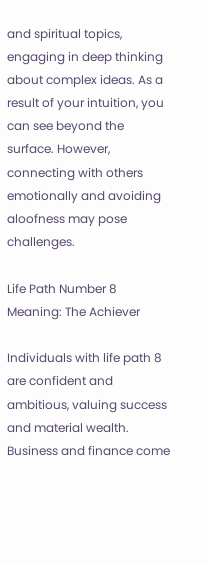and spiritual topics, engaging in deep thinking about complex ideas. As a result of your intuition, you can see beyond the surface. However, connecting with others emotionally and avoiding aloofness may pose challenges.

Life Path Number 8 Meaning: The Achiever

Individuals with life path 8 are confident and ambitious, valuing success and material wealth. Business and finance come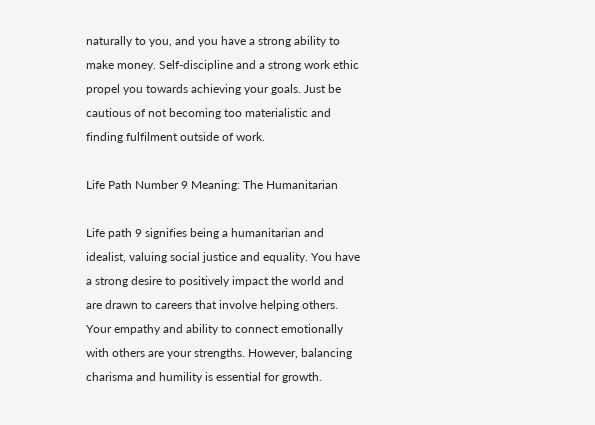naturally to you, and you have a strong ability to make money. Self-discipline and a strong work ethic propel you towards achieving your goals. Just be cautious of not becoming too materialistic and finding fulfilment outside of work.

Life Path Number 9 Meaning: The Humanitarian

Life path 9 signifies being a humanitarian and idealist, valuing social justice and equality. You have a strong desire to positively impact the world and are drawn to careers that involve helping others. Your empathy and ability to connect emotionally with others are your strengths. However, balancing charisma and humility is essential for growth.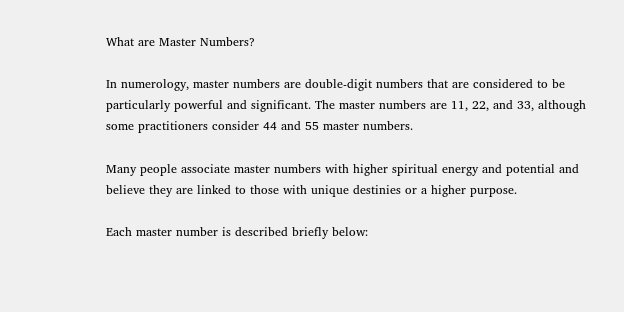What are Master Numbers?

In numerology, master numbers are double-digit numbers that are considered to be particularly powerful and significant. The master numbers are 11, 22, and 33, although some practitioners consider 44 and 55 master numbers.

Many people associate master numbers with higher spiritual energy and potential and believe they are linked to those with unique destinies or a higher purpose.

Each master number is described briefly below: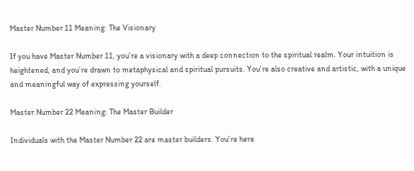Master Number 11 Meaning: The Visionary

If you have Master Number 11, you’re a visionary with a deep connection to the spiritual realm. Your intuition is heightened, and you’re drawn to metaphysical and spiritual pursuits. You’re also creative and artistic, with a unique and meaningful way of expressing yourself.

Master Number 22 Meaning: The Master Builder

Individuals with the Master Number 22 are master builders. You’re here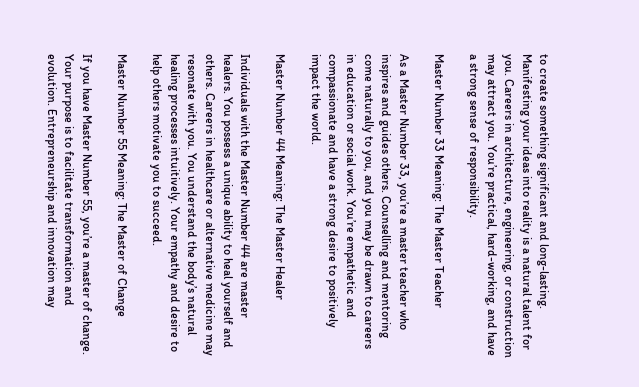to create something significant and long-lasting. Manifesting your ideas into reality is a natural talent for you. Careers in architecture, engineering, or construction may attract you. You’re practical, hard-working, and have a strong sense of responsibility.

Master Number 33 Meaning: The Master Teacher

As a Master Number 33, you’re a master teacher who inspires and guides others. Counselling and mentoring come naturally to you, and you may be drawn to careers in education or social work. You’re empathetic and compassionate and have a strong desire to positively impact the world.

Master Number 44 Meaning: The Master Healer

Individuals with the Master Number 44 are master healers. You possess a unique ability to heal yourself and others. Careers in healthcare or alternative medicine may resonate with you. You understand the body’s natural healing processes intuitively. Your empathy and desire to help others motivate you to succeed.

Master Number 55 Meaning: The Master of Change

If you have Master Number 55, you’re a master of change. Your purpose is to facilitate transformation and evolution. Entrepreneurship and innovation may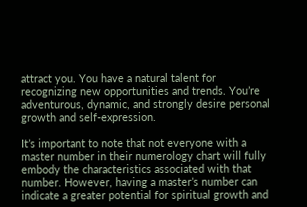attract you. You have a natural talent for recognizing new opportunities and trends. You’re adventurous, dynamic, and strongly desire personal growth and self-expression.

It’s important to note that not everyone with a master number in their numerology chart will fully embody the characteristics associated with that number. However, having a master’s number can indicate a greater potential for spiritual growth and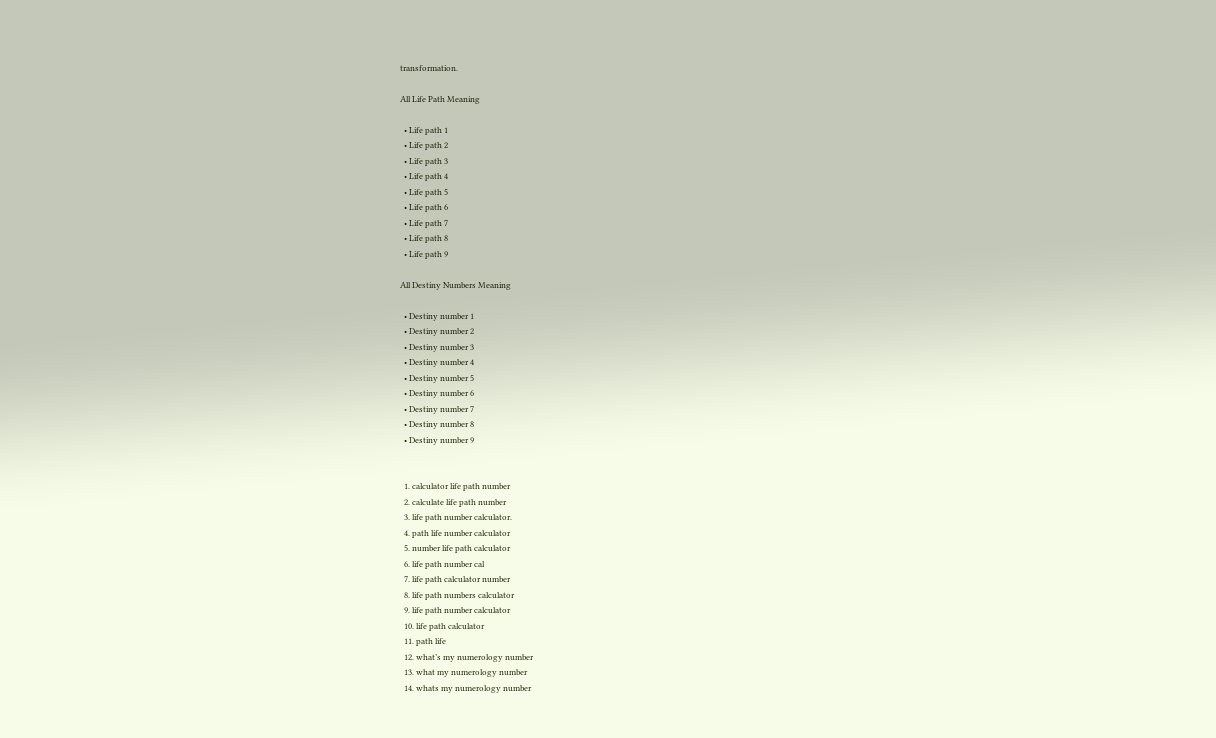transformation.

All Life Path Meaning

  • Life path 1
  • Life path 2
  • Life path 3
  • Life path 4
  • Life path 5
  • Life path 6
  • Life path 7
  • Life path 8
  • Life path 9

All Destiny Numbers Meaning

  • Destiny number 1
  • Destiny number 2
  • Destiny number 3
  • Destiny number 4
  • Destiny number 5
  • Destiny number 6
  • Destiny number 7
  • Destiny number 8
  • Destiny number 9


  1. calculator life path number
  2. calculate life path number
  3. life path number calculator.
  4. path life number calculator
  5. number life path calculator
  6. life path number cal
  7. life path calculator number
  8. life path numbers calculator
  9. life path number calculator
  10. life path calculator
  11. path life
  12. what’s my numerology number
  13. what my numerology number
  14. whats my numerology number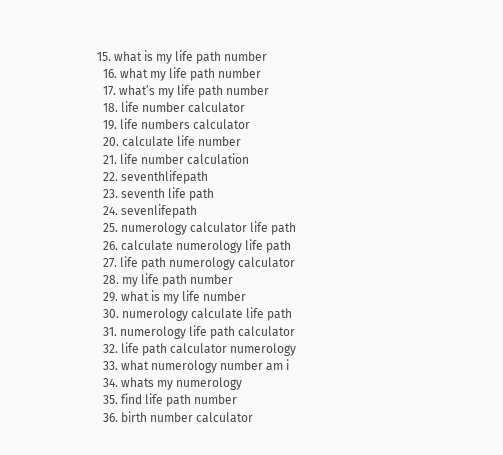15. what is my life path number
  16. what my life path number
  17. what’s my life path number
  18. life number calculator
  19. life numbers calculator
  20. calculate life number
  21. life number calculation
  22. seventhlifepath
  23. seventh life path
  24. sevenlifepath
  25. numerology calculator life path
  26. calculate numerology life path
  27. life path numerology calculator
  28. my life path number
  29. what is my life number
  30. numerology calculate life path
  31. numerology life path calculator
  32. life path calculator numerology
  33. what numerology number am i
  34. whats my numerology
  35. find life path number
  36. birth number calculator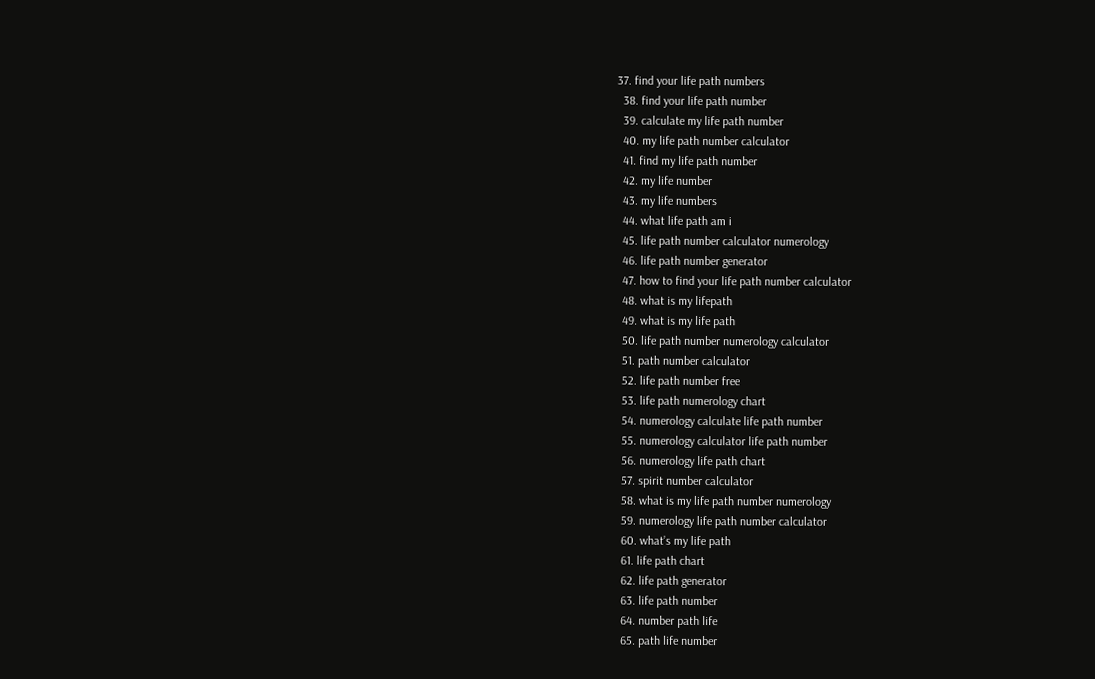37. find your life path numbers
  38. find your life path number
  39. calculate my life path number
  40. my life path number calculator
  41. find my life path number
  42. my life number
  43. my life numbers
  44. what life path am i
  45. life path number calculator numerology
  46. life path number generator
  47. how to find your life path number calculator
  48. what is my lifepath
  49. what is my life path
  50. life path number numerology calculator
  51. path number calculator
  52. life path number free
  53. life path numerology chart
  54. numerology calculate life path number
  55. numerology calculator life path number
  56. numerology life path chart
  57. spirit number calculator
  58. what is my life path number numerology
  59. numerology life path number calculator
  60. what’s my life path
  61. life path chart
  62. life path generator
  63. life path number
  64. number path life
  65. path life number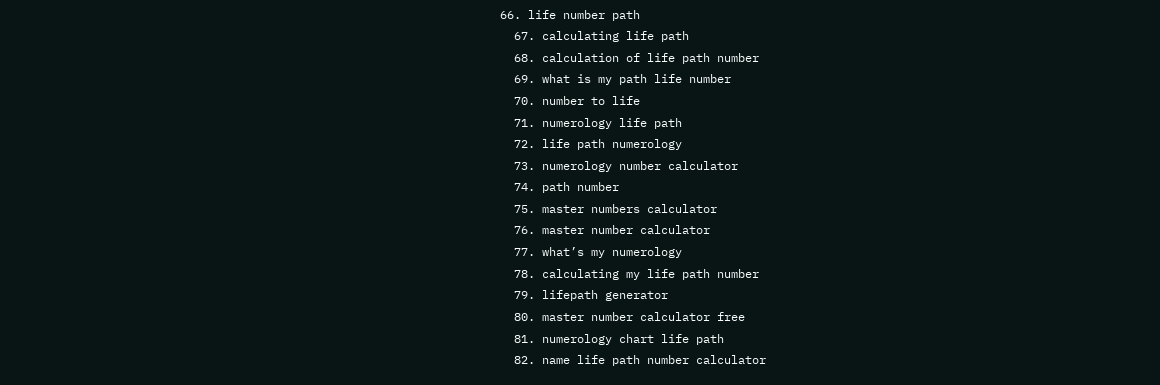66. life number path
  67. calculating life path
  68. calculation of life path number
  69. what is my path life number
  70. number to life
  71. numerology life path
  72. life path numerology
  73. numerology number calculator
  74. path number
  75. master numbers calculator
  76. master number calculator
  77. what’s my numerology
  78. calculating my life path number
  79. lifepath generator
  80. master number calculator free
  81. numerology chart life path
  82. name life path number calculator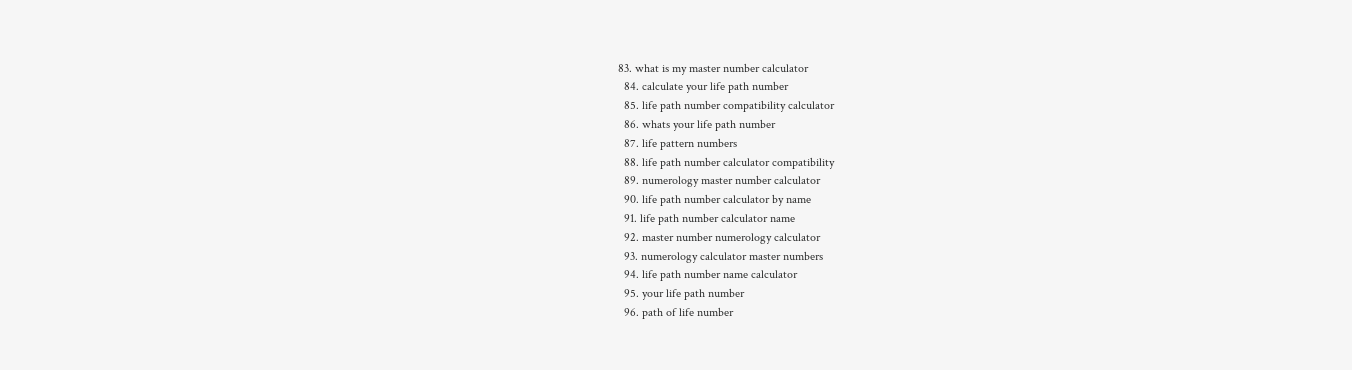83. what is my master number calculator
  84. calculate your life path number
  85. life path number compatibility calculator
  86. whats your life path number
  87. life pattern numbers
  88. life path number calculator compatibility
  89. numerology master number calculator
  90. life path number calculator by name
  91. life path number calculator name
  92. master number numerology calculator
  93. numerology calculator master numbers
  94. life path number name calculator
  95. your life path number
  96. path of life number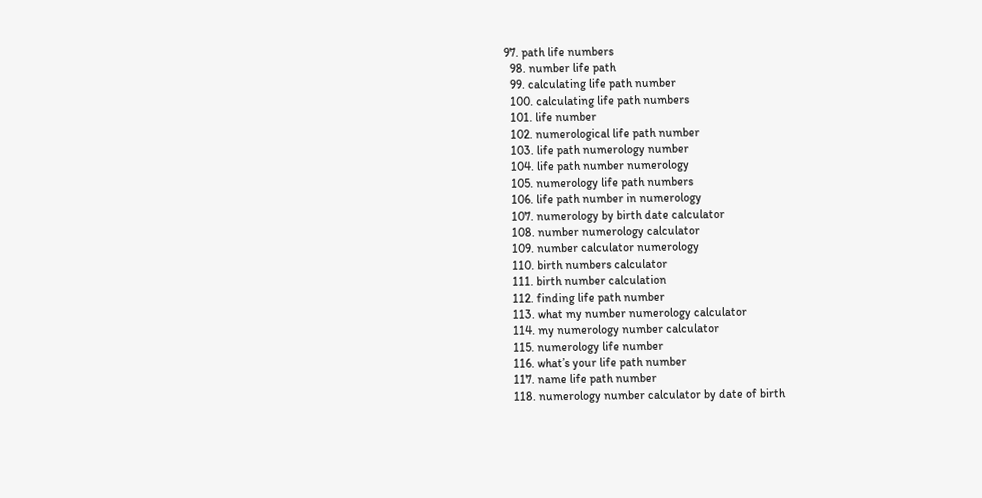97. path life numbers
  98. number life path
  99. calculating life path number
  100. calculating life path numbers
  101. life number
  102. numerological life path number
  103. life path numerology number
  104. life path number numerology
  105. numerology life path numbers
  106. life path number in numerology
  107. numerology by birth date calculator
  108. number numerology calculator
  109. number calculator numerology
  110. birth numbers calculator
  111. birth number calculation
  112. finding life path number
  113. what my number numerology calculator
  114. my numerology number calculator
  115. numerology life number
  116. what’s your life path number
  117. name life path number
  118. numerology number calculator by date of birth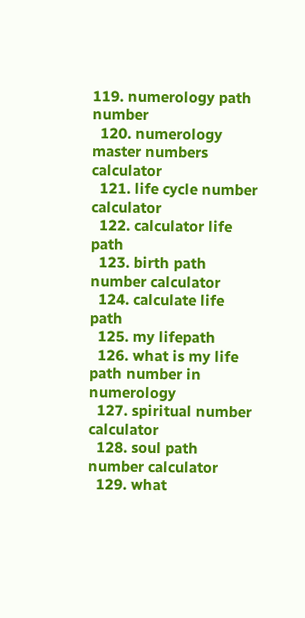119. numerology path number
  120. numerology master numbers calculator
  121. life cycle number calculator
  122. calculator life path
  123. birth path number calculator
  124. calculate life path
  125. my lifepath
  126. what is my life path number in numerology
  127. spiritual number calculator
  128. soul path number calculator
  129. what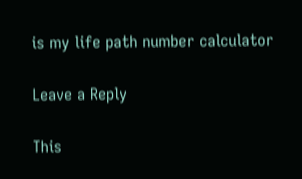is my life path number calculator

Leave a Reply

This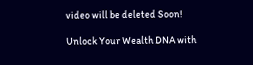video will be deleted Soon!

Unlock Your Wealth DNA with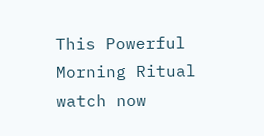This Powerful Morning Ritual
watch now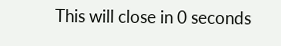This will close in 0 seconds